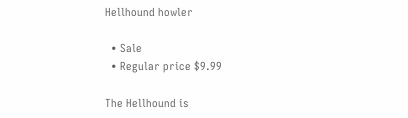Hellhound howler

  • Sale
  • Regular price $9.99

The Hellhound is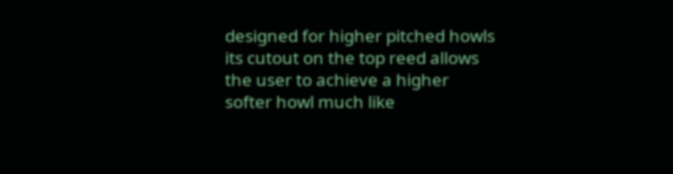designed for higher pitched howls its cutout on the top reed allows the user to achieve a higher softer howl much like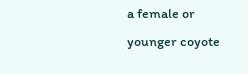a female or younger coyote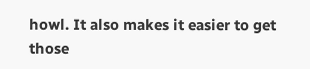howl. It also makes it easier to get those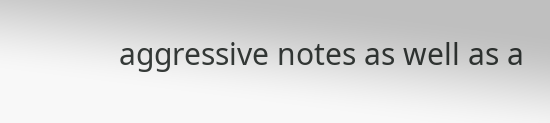aggressive notes as well as a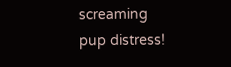screaming pup distress!